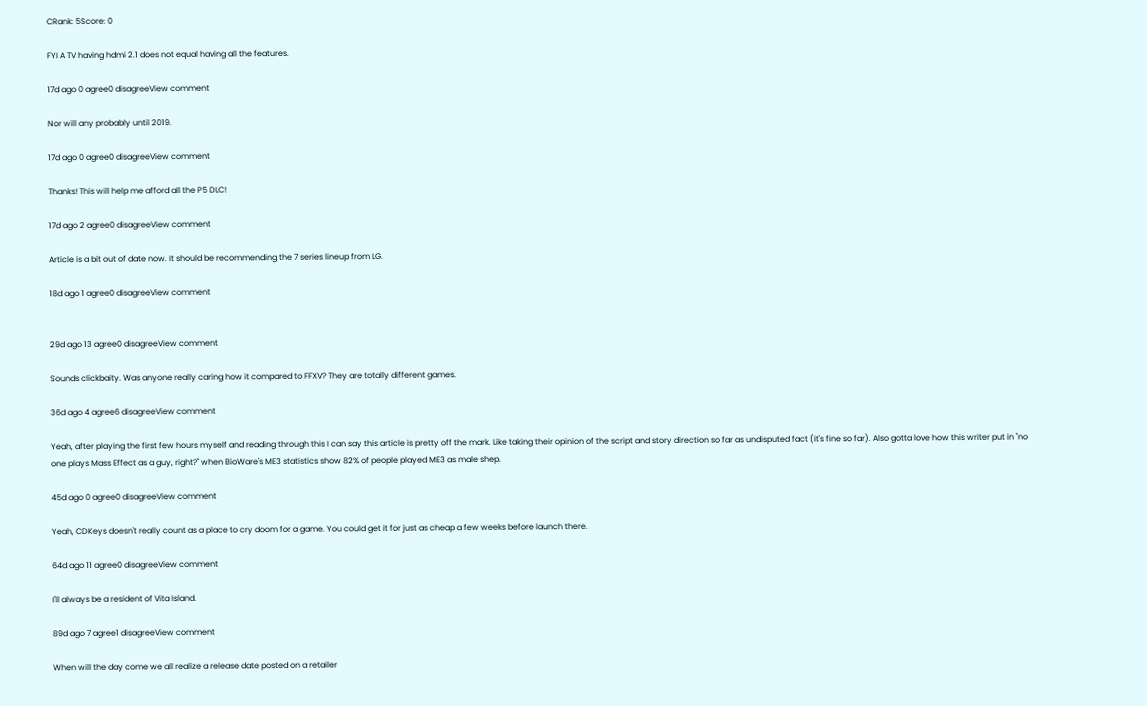CRank: 5Score: 0

FYI A TV having hdmi 2.1 does not equal having all the features.

17d ago 0 agree0 disagreeView comment

Nor will any probably until 2019.

17d ago 0 agree0 disagreeView comment

Thanks! This will help me afford all the P5 DLC!

17d ago 2 agree0 disagreeView comment

Article is a bit out of date now. It should be recommending the 7 series lineup from LG.

18d ago 1 agree0 disagreeView comment


29d ago 13 agree0 disagreeView comment

Sounds clickbaity. Was anyone really caring how it compared to FFXV? They are totally different games.

36d ago 4 agree6 disagreeView comment

Yeah, after playing the first few hours myself and reading through this I can say this article is pretty off the mark. Like taking their opinion of the script and story direction so far as undisputed fact (it's fine so far). Also gotta love how this writer put in "no one plays Mass Effect as a guy, right?" when BioWare's ME3 statistics show 82% of people played ME3 as male shep.

45d ago 0 agree0 disagreeView comment

Yeah, CDKeys doesn't really count as a place to cry doom for a game. You could get it for just as cheap a few weeks before launch there.

64d ago 11 agree0 disagreeView comment

I'll always be a resident of Vita Island.

89d ago 7 agree1 disagreeView comment

When will the day come we all realize a release date posted on a retailer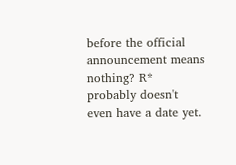before the official announcement means nothing? R* probably doesn't even have a date yet.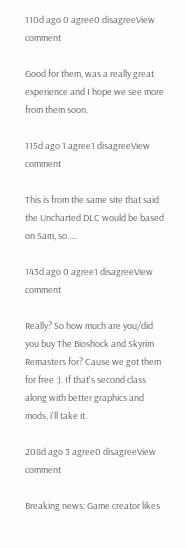110d ago 0 agree0 disagreeView comment

Good for them, was a really great experience and I hope we see more from them soon.

115d ago 1 agree1 disagreeView comment

This is from the same site that said the Uncharted DLC would be based on Sam, so.....

143d ago 0 agree1 disagreeView comment

Really? So how much are you/did you buy The Bioshock and Skyrim Remasters for? Cause we got them for free :). If that's second class along with better graphics and mods, i'll take it.

208d ago 3 agree0 disagreeView comment

Breaking news: Game creator likes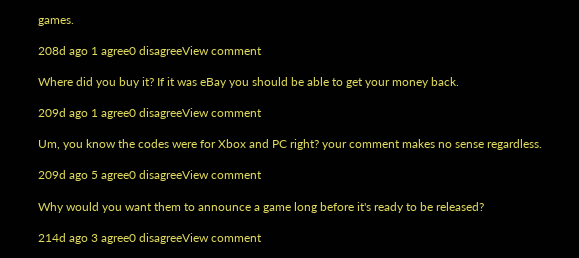games.

208d ago 1 agree0 disagreeView comment

Where did you buy it? If it was eBay you should be able to get your money back.

209d ago 1 agree0 disagreeView comment

Um, you know the codes were for Xbox and PC right? your comment makes no sense regardless.

209d ago 5 agree0 disagreeView comment

Why would you want them to announce a game long before it's ready to be released?

214d ago 3 agree0 disagreeView comment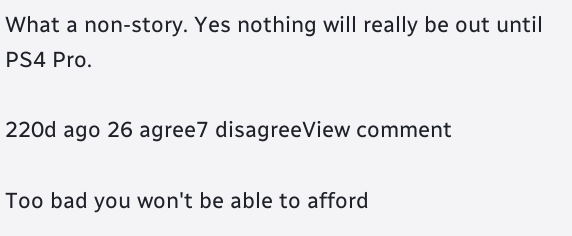What a non-story. Yes nothing will really be out until PS4 Pro.

220d ago 26 agree7 disagreeView comment

Too bad you won't be able to afford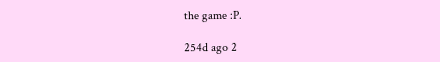the game :P.

254d ago 2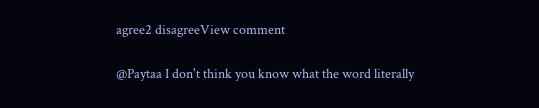agree2 disagreeView comment

@Paytaa I don't think you know what the word literally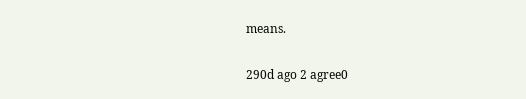means.

290d ago 2 agree0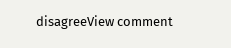disagreeView comment